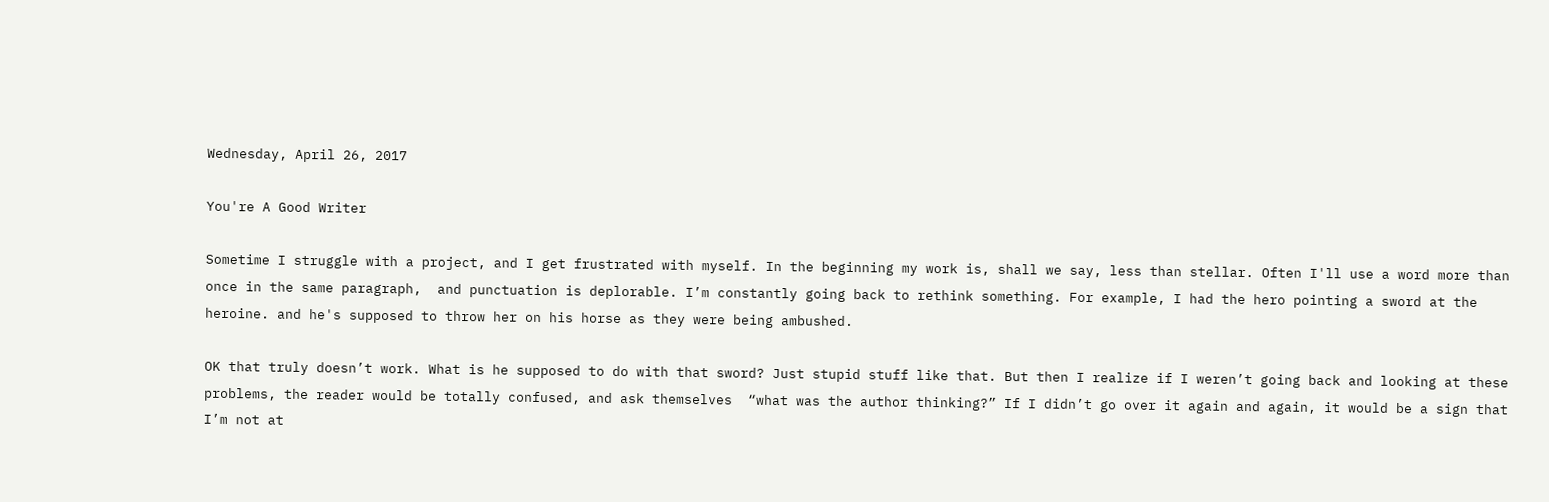Wednesday, April 26, 2017

You're A Good Writer

Sometime I struggle with a project, and I get frustrated with myself. In the beginning my work is, shall we say, less than stellar. Often I'll use a word more than once in the same paragraph,  and punctuation is deplorable. I’m constantly going back to rethink something. For example, I had the hero pointing a sword at the heroine. and he's supposed to throw her on his horse as they were being ambushed.

OK that truly doesn’t work. What is he supposed to do with that sword? Just stupid stuff like that. But then I realize if I weren’t going back and looking at these problems, the reader would be totally confused, and ask themselves  “what was the author thinking?” If I didn’t go over it again and again, it would be a sign that I’m not at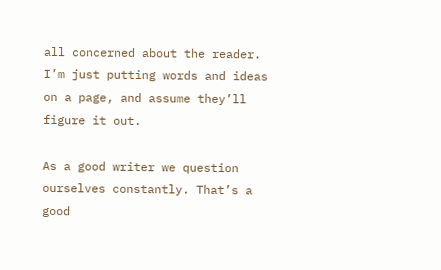all concerned about the reader. I’m just putting words and ideas on a page, and assume they’ll figure it out.

As a good writer we question ourselves constantly. That’s a good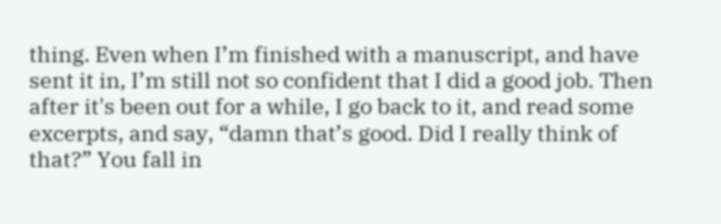thing. Even when I’m finished with a manuscript, and have sent it in, I’m still not so confident that I did a good job. Then after it's been out for a while, I go back to it, and read some excerpts, and say, “damn that’s good. Did I really think of that?” You fall in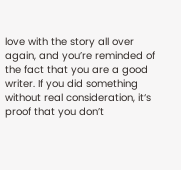love with the story all over again, and you’re reminded of the fact that you are a good writer. If you did something without real consideration, it‘s proof that you don’t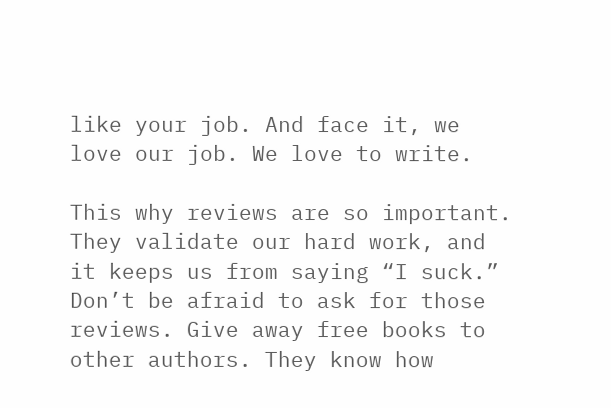like your job. And face it, we love our job. We love to write.

This why reviews are so important. They validate our hard work, and it keeps us from saying “I suck.” Don’t be afraid to ask for those reviews. Give away free books to other authors. They know how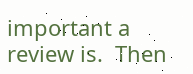important a review is.  Then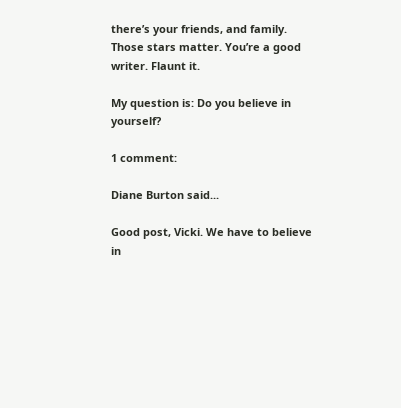there’s your friends, and family. Those stars matter. You’re a good writer. Flaunt it.

My question is: Do you believe in yourself?

1 comment:

Diane Burton said...

Good post, Vicki. We have to believe in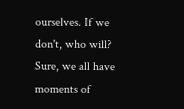ourselves. If we don't, who will? Sure, we all have moments of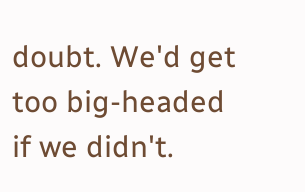doubt. We'd get too big-headed if we didn't.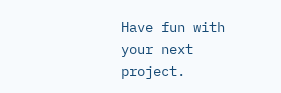Have fun with your next project.